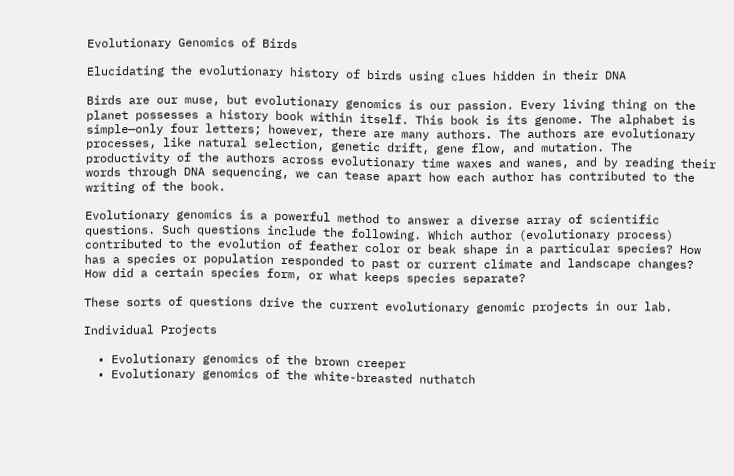Evolutionary Genomics of Birds

Elucidating the evolutionary history of birds using clues hidden in their DNA

Birds are our muse, but evolutionary genomics is our passion. Every living thing on the planet possesses a history book within itself. This book is its genome. The alphabet is simple—only four letters; however, there are many authors. The authors are evolutionary processes, like natural selection, genetic drift, gene flow, and mutation. The productivity of the authors across evolutionary time waxes and wanes, and by reading their words through DNA sequencing, we can tease apart how each author has contributed to the writing of the book.

Evolutionary genomics is a powerful method to answer a diverse array of scientific questions. Such questions include the following. Which author (evolutionary process) contributed to the evolution of feather color or beak shape in a particular species? How has a species or population responded to past or current climate and landscape changes? How did a certain species form, or what keeps species separate?

These sorts of questions drive the current evolutionary genomic projects in our lab.

Individual Projects

  • Evolutionary genomics of the brown creeper
  • Evolutionary genomics of the white-breasted nuthatch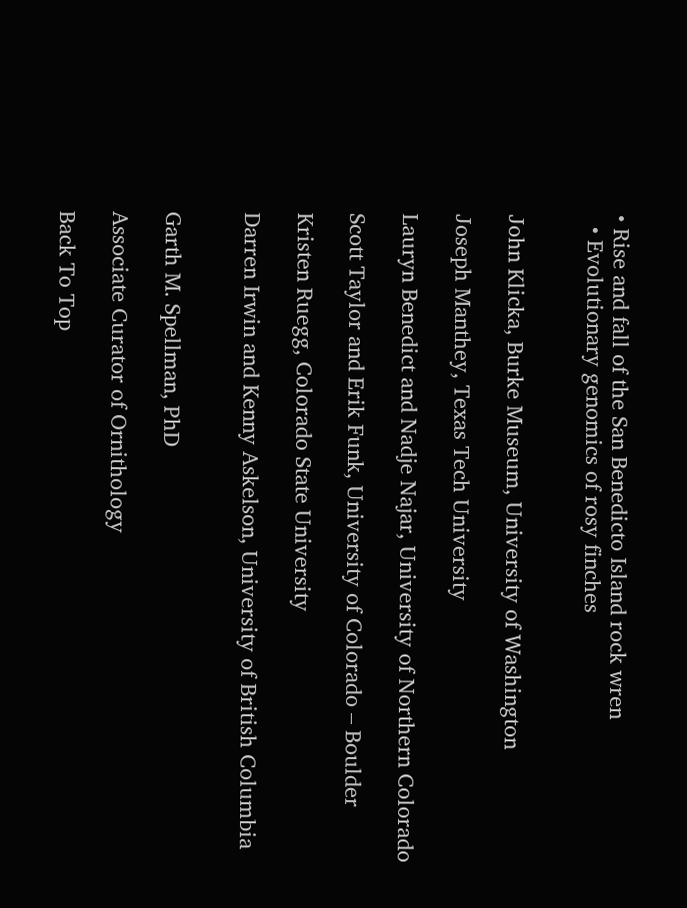• Rise and fall of the San Benedicto Island rock wren
  • Evolutionary genomics of rosy finches


John Klicka, Burke Museum, University of Washington

Joseph Manthey, Texas Tech University

Lauryn Benedict and Nadje Najar, University of Northern Colorado

Scott Taylor and Erik Funk, University of Colorado – Boulder

Kristen Ruegg, Colorado State University

Darren Irwin and Kenny Askelson, University of British Columbia


Garth M. Spellman, PhD

Associate Curator of Ornithology

Back To Top